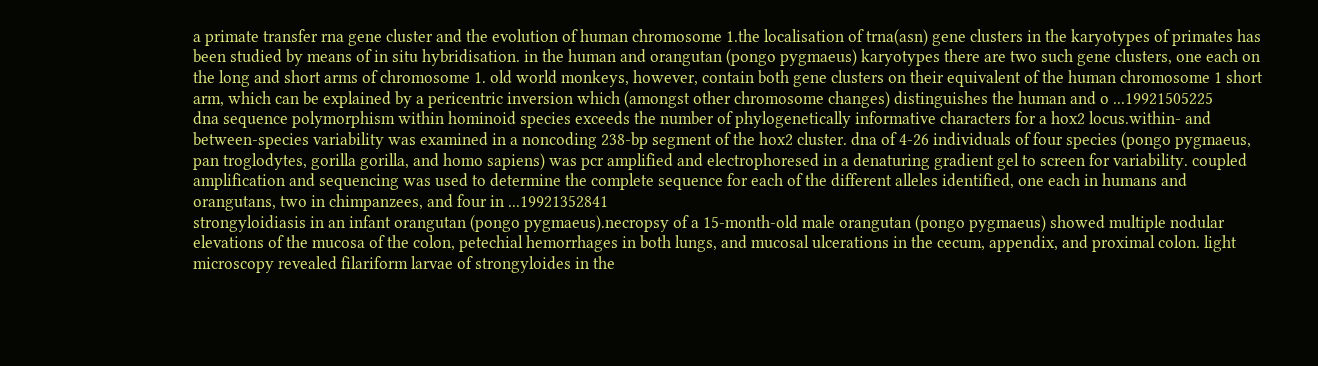a primate transfer rna gene cluster and the evolution of human chromosome 1.the localisation of trna(asn) gene clusters in the karyotypes of primates has been studied by means of in situ hybridisation. in the human and orangutan (pongo pygmaeus) karyotypes there are two such gene clusters, one each on the long and short arms of chromosome 1. old world monkeys, however, contain both gene clusters on their equivalent of the human chromosome 1 short arm, which can be explained by a pericentric inversion which (amongst other chromosome changes) distinguishes the human and o ...19921505225
dna sequence polymorphism within hominoid species exceeds the number of phylogenetically informative characters for a hox2 locus.within- and between-species variability was examined in a noncoding 238-bp segment of the hox2 cluster. dna of 4-26 individuals of four species (pongo pygmaeus, pan troglodytes, gorilla gorilla, and homo sapiens) was pcr amplified and electrophoresed in a denaturing gradient gel to screen for variability. coupled amplification and sequencing was used to determine the complete sequence for each of the different alleles identified, one each in humans and orangutans, two in chimpanzees, and four in ...19921352841
strongyloidiasis in an infant orangutan (pongo pygmaeus).necropsy of a 15-month-old male orangutan (pongo pygmaeus) showed multiple nodular elevations of the mucosa of the colon, petechial hemorrhages in both lungs, and mucosal ulcerations in the cecum, appendix, and proximal colon. light microscopy revealed filariform larvae of strongyloides in the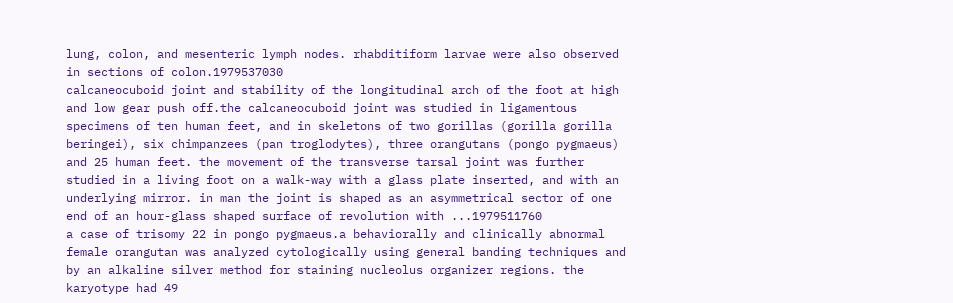lung, colon, and mesenteric lymph nodes. rhabditiform larvae were also observed in sections of colon.1979537030
calcaneocuboid joint and stability of the longitudinal arch of the foot at high and low gear push off.the calcaneocuboid joint was studied in ligamentous specimens of ten human feet, and in skeletons of two gorillas (gorilla gorilla beringei), six chimpanzees (pan troglodytes), three orangutans (pongo pygmaeus) and 25 human feet. the movement of the transverse tarsal joint was further studied in a living foot on a walk-way with a glass plate inserted, and with an underlying mirror. in man the joint is shaped as an asymmetrical sector of one end of an hour-glass shaped surface of revolution with ...1979511760
a case of trisomy 22 in pongo pygmaeus.a behaviorally and clinically abnormal female orangutan was analyzed cytologically using general banding techniques and by an alkaline silver method for staining nucleolus organizer regions. the karyotype had 49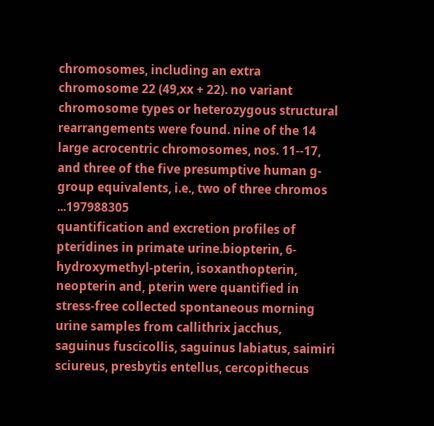chromosomes, including an extra chromosome 22 (49,xx + 22). no variant chromosome types or heterozygous structural rearrangements were found. nine of the 14 large acrocentric chromosomes, nos. 11--17, and three of the five presumptive human g-group equivalents, i.e., two of three chromos ...197988305
quantification and excretion profiles of pteridines in primate urine.biopterin, 6-hydroxymethyl-pterin, isoxanthopterin, neopterin and, pterin were quantified in stress-free collected spontaneous morning urine samples from callithrix jacchus, saguinus fuscicollis, saguinus labiatus, saimiri sciureus, presbytis entellus, cercopithecus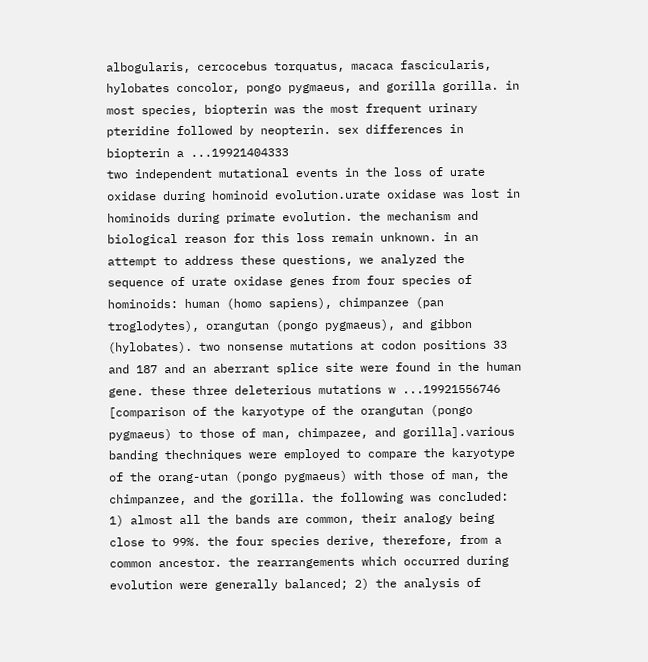albogularis, cercocebus torquatus, macaca fascicularis, hylobates concolor, pongo pygmaeus, and gorilla gorilla. in most species, biopterin was the most frequent urinary pteridine followed by neopterin. sex differences in biopterin a ...19921404333
two independent mutational events in the loss of urate oxidase during hominoid evolution.urate oxidase was lost in hominoids during primate evolution. the mechanism and biological reason for this loss remain unknown. in an attempt to address these questions, we analyzed the sequence of urate oxidase genes from four species of hominoids: human (homo sapiens), chimpanzee (pan troglodytes), orangutan (pongo pygmaeus), and gibbon (hylobates). two nonsense mutations at codon positions 33 and 187 and an aberrant splice site were found in the human gene. these three deleterious mutations w ...19921556746
[comparison of the karyotype of the orangutan (pongo pygmaeus) to those of man, chimpazee, and gorilla].various banding thechniques were employed to compare the karyotype of the orang-utan (pongo pygmaeus) with those of man, the chimpanzee, and the gorilla. the following was concluded: 1) almost all the bands are common, their analogy being close to 99%. the four species derive, therefore, from a common ancestor. the rearrangements which occurred during evolution were generally balanced; 2) the analysis of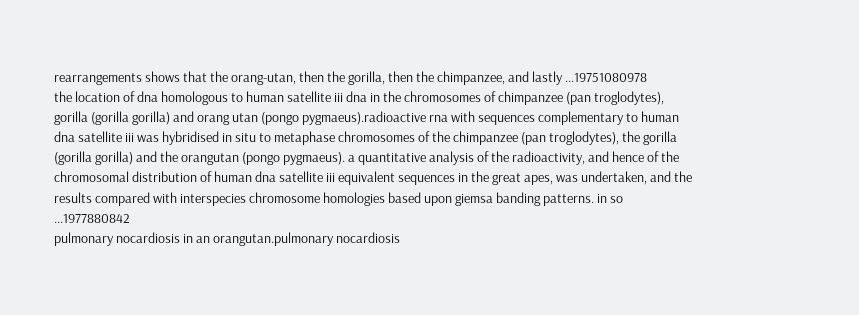rearrangements shows that the orang-utan, then the gorilla, then the chimpanzee, and lastly ...19751080978
the location of dna homologous to human satellite iii dna in the chromosomes of chimpanzee (pan troglodytes), gorilla (gorilla gorilla) and orang utan (pongo pygmaeus).radioactive rna with sequences complementary to human dna satellite iii was hybridised in situ to metaphase chromosomes of the chimpanzee (pan troglodytes), the gorilla (gorilla gorilla) and the orangutan (pongo pygmaeus). a quantitative analysis of the radioactivity, and hence of the chromosomal distribution of human dna satellite iii equivalent sequences in the great apes, was undertaken, and the results compared with interspecies chromosome homologies based upon giemsa banding patterns. in so ...1977880842
pulmonary nocardiosis in an orangutan.pulmonary nocardiosis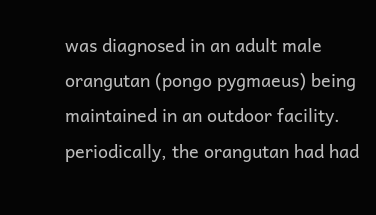was diagnosed in an adult male orangutan (pongo pygmaeus) being maintained in an outdoor facility. periodically, the orangutan had had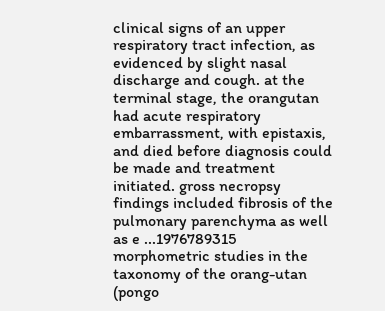clinical signs of an upper respiratory tract infection, as evidenced by slight nasal discharge and cough. at the terminal stage, the orangutan had acute respiratory embarrassment, with epistaxis, and died before diagnosis could be made and treatment initiated. gross necropsy findings included fibrosis of the pulmonary parenchyma as well as e ...1976789315
morphometric studies in the taxonomy of the orang-utan (pongo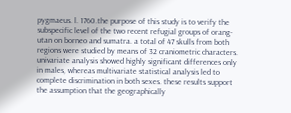pygmaeus. l. 1760.the purpose of this study is to verify the subspecific level of the two recent refugial groups of orang-utan on borneo and sumatra. a total of 47 skulls from both regions were studied by means of 32 craniometric characters. univariate analysis showed highly significant differences only in males, whereas multivariate statistical analysis led to complete discrimination in both sexes. these results support the assumption that the geographically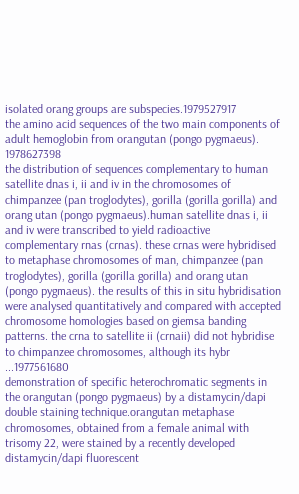isolated orang groups are subspecies.1979527917
the amino acid sequences of the two main components of adult hemoglobin from orangutan (pongo pygmaeus). 1978627398
the distribution of sequences complementary to human satellite dnas i, ii and iv in the chromosomes of chimpanzee (pan troglodytes), gorilla (gorilla gorilla) and orang utan (pongo pygmaeus).human satellite dnas i, ii and iv were transcribed to yield radioactive complementary rnas (crnas). these crnas were hybridised to metaphase chromosomes of man, chimpanzee (pan troglodytes), gorilla (gorilla gorilla) and orang utan (pongo pygmaeus). the results of this in situ hybridisation were analysed quantitatively and compared with accepted chromosome homologies based on giemsa banding patterns. the crna to satellite ii (crnaii) did not hybridise to chimpanzee chromosomes, although its hybr ...1977561680
demonstration of specific heterochromatic segments in the orangutan (pongo pygmaeus) by a distamycin/dapi double staining technique.orangutan metaphase chromosomes, obtained from a female animal with trisomy 22, were stained by a recently developed distamycin/dapi fluorescent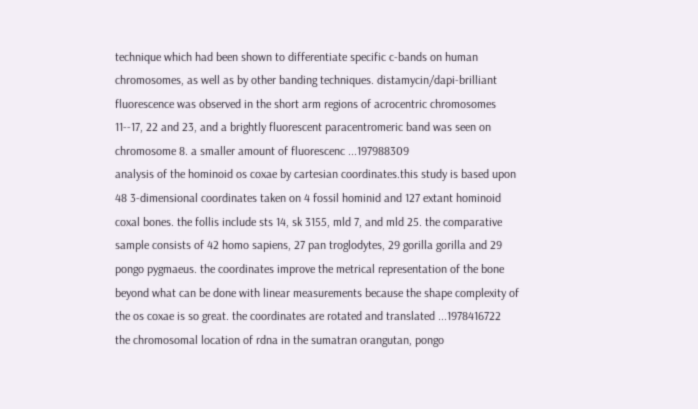technique which had been shown to differentiate specific c-bands on human chromosomes, as well as by other banding techniques. distamycin/dapi-brilliant fluorescence was observed in the short arm regions of acrocentric chromosomes 11--17, 22 and 23, and a brightly fluorescent paracentromeric band was seen on chromosome 8. a smaller amount of fluorescenc ...197988309
analysis of the hominoid os coxae by cartesian coordinates.this study is based upon 48 3-dimensional coordinates taken on 4 fossil hominid and 127 extant hominoid coxal bones. the follis include sts 14, sk 3155, mld 7, and mld 25. the comparative sample consists of 42 homo sapiens, 27 pan troglodytes, 29 gorilla gorilla and 29 pongo pygmaeus. the coordinates improve the metrical representation of the bone beyond what can be done with linear measurements because the shape complexity of the os coxae is so great. the coordinates are rotated and translated ...1978416722
the chromosomal location of rdna in the sumatran orangutan, pongo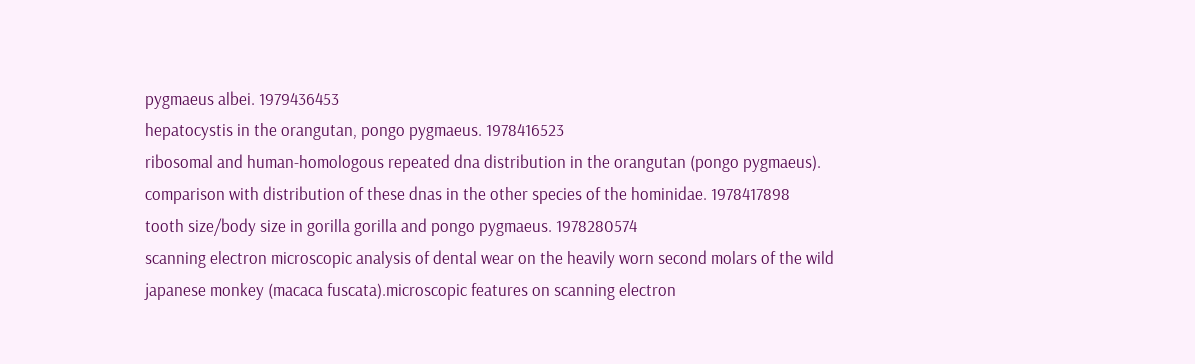pygmaeus albei. 1979436453
hepatocystis in the orangutan, pongo pygmaeus. 1978416523
ribosomal and human-homologous repeated dna distribution in the orangutan (pongo pygmaeus). comparison with distribution of these dnas in the other species of the hominidae. 1978417898
tooth size/body size in gorilla gorilla and pongo pygmaeus. 1978280574
scanning electron microscopic analysis of dental wear on the heavily worn second molars of the wild japanese monkey (macaca fuscata).microscopic features on scanning electron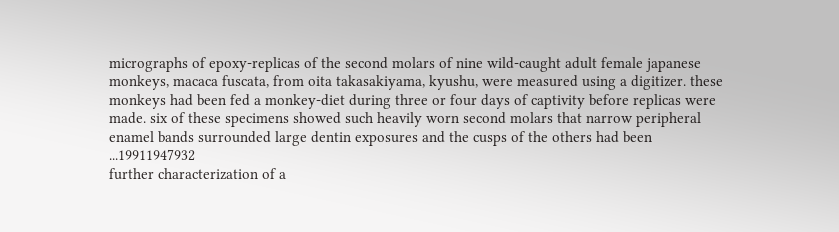micrographs of epoxy-replicas of the second molars of nine wild-caught adult female japanese monkeys, macaca fuscata, from oita takasakiyama, kyushu, were measured using a digitizer. these monkeys had been fed a monkey-diet during three or four days of captivity before replicas were made. six of these specimens showed such heavily worn second molars that narrow peripheral enamel bands surrounded large dentin exposures and the cusps of the others had been ...19911947932
further characterization of a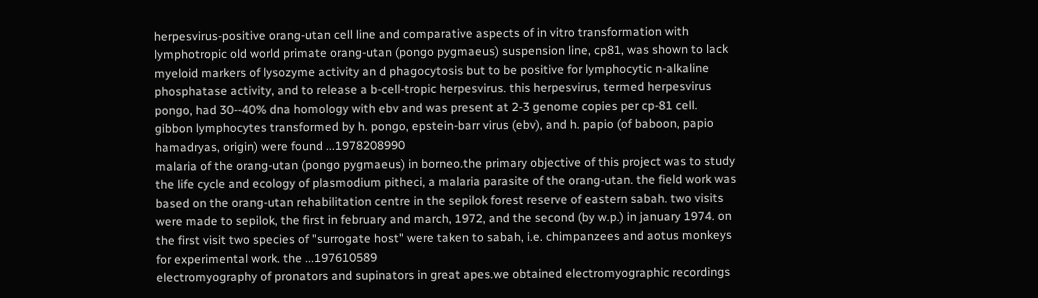herpesvirus-positive orang-utan cell line and comparative aspects of in vitro transformation with lymphotropic old world primate orang-utan (pongo pygmaeus) suspension line, cp81, was shown to lack myeloid markers of lysozyme activity an d phagocytosis but to be positive for lymphocytic n-alkaline phosphatase activity, and to release a b-cell-tropic herpesvirus. this herpesvirus, termed herpesvirus pongo, had 30--40% dna homology with ebv and was present at 2-3 genome copies per cp-81 cell. gibbon lymphocytes transformed by h. pongo, epstein-barr virus (ebv), and h. papio (of baboon, papio hamadryas, origin) were found ...1978208990
malaria of the orang-utan (pongo pygmaeus) in borneo.the primary objective of this project was to study the life cycle and ecology of plasmodium pitheci, a malaria parasite of the orang-utan. the field work was based on the orang-utan rehabilitation centre in the sepilok forest reserve of eastern sabah. two visits were made to sepilok, the first in february and march, 1972, and the second (by w.p.) in january 1974. on the first visit two species of "surrogate host" were taken to sabah, i.e. chimpanzees and aotus monkeys for experimental work. the ...197610589
electromyography of pronators and supinators in great apes.we obtained electromyographic recordings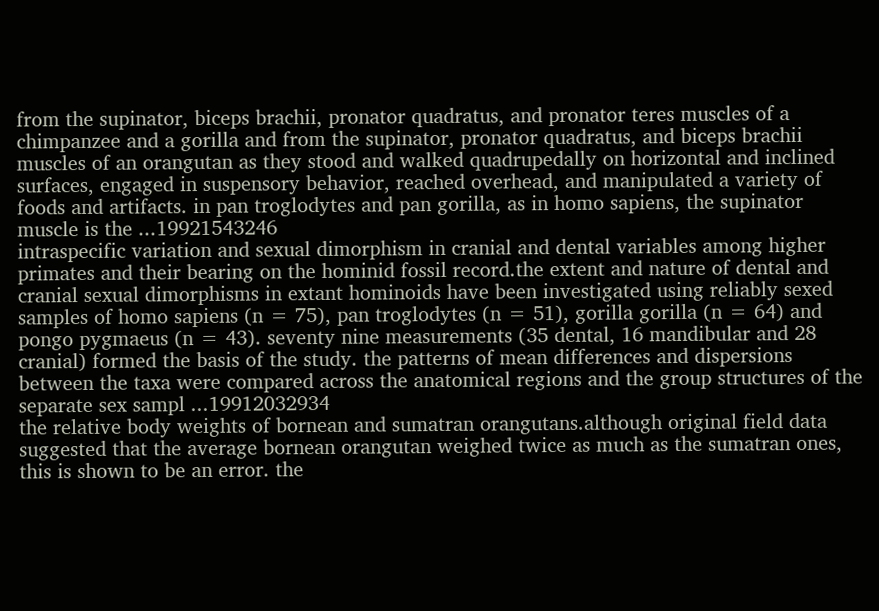from the supinator, biceps brachii, pronator quadratus, and pronator teres muscles of a chimpanzee and a gorilla and from the supinator, pronator quadratus, and biceps brachii muscles of an orangutan as they stood and walked quadrupedally on horizontal and inclined surfaces, engaged in suspensory behavior, reached overhead, and manipulated a variety of foods and artifacts. in pan troglodytes and pan gorilla, as in homo sapiens, the supinator muscle is the ...19921543246
intraspecific variation and sexual dimorphism in cranial and dental variables among higher primates and their bearing on the hominid fossil record.the extent and nature of dental and cranial sexual dimorphisms in extant hominoids have been investigated using reliably sexed samples of homo sapiens (n = 75), pan troglodytes (n = 51), gorilla gorilla (n = 64) and pongo pygmaeus (n = 43). seventy nine measurements (35 dental, 16 mandibular and 28 cranial) formed the basis of the study. the patterns of mean differences and dispersions between the taxa were compared across the anatomical regions and the group structures of the separate sex sampl ...19912032934
the relative body weights of bornean and sumatran orangutans.although original field data suggested that the average bornean orangutan weighed twice as much as the sumatran ones, this is shown to be an error. the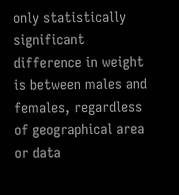only statistically significant difference in weight is between males and females, regardless of geographical area or data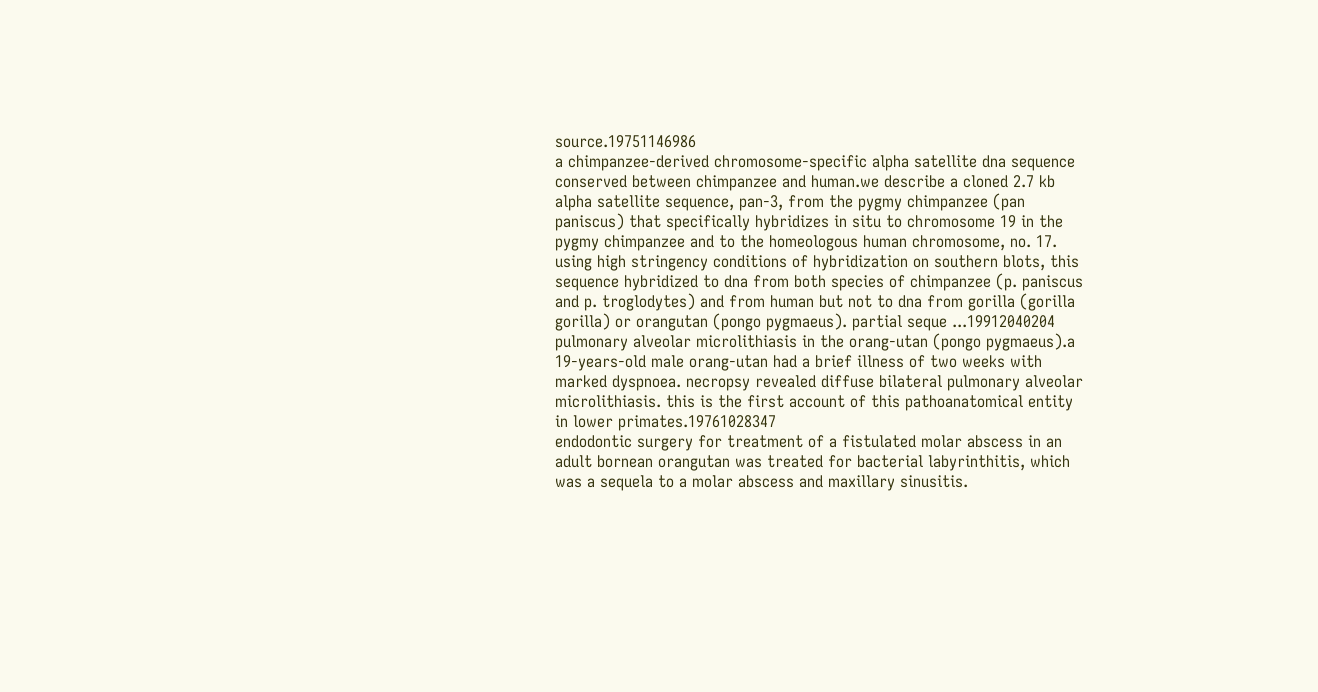source.19751146986
a chimpanzee-derived chromosome-specific alpha satellite dna sequence conserved between chimpanzee and human.we describe a cloned 2.7 kb alpha satellite sequence, pan-3, from the pygmy chimpanzee (pan paniscus) that specifically hybridizes in situ to chromosome 19 in the pygmy chimpanzee and to the homeologous human chromosome, no. 17. using high stringency conditions of hybridization on southern blots, this sequence hybridized to dna from both species of chimpanzee (p. paniscus and p. troglodytes) and from human but not to dna from gorilla (gorilla gorilla) or orangutan (pongo pygmaeus). partial seque ...19912040204
pulmonary alveolar microlithiasis in the orang-utan (pongo pygmaeus).a 19-years-old male orang-utan had a brief illness of two weeks with marked dyspnoea. necropsy revealed diffuse bilateral pulmonary alveolar microlithiasis. this is the first account of this pathoanatomical entity in lower primates.19761028347
endodontic surgery for treatment of a fistulated molar abscess in an adult bornean orangutan was treated for bacterial labyrinthitis, which was a sequela to a molar abscess and maxillary sinusitis.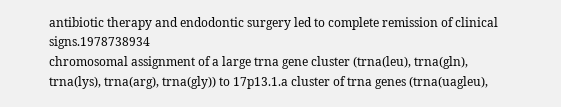antibiotic therapy and endodontic surgery led to complete remission of clinical signs.1978738934
chromosomal assignment of a large trna gene cluster (trna(leu), trna(gln), trna(lys), trna(arg), trna(gly)) to 17p13.1.a cluster of trna genes (trna(uagleu),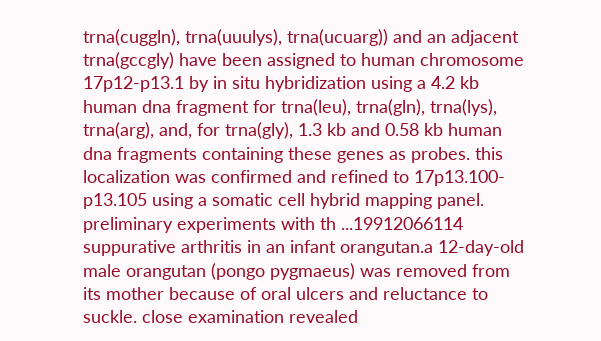trna(cuggln), trna(uuulys), trna(ucuarg)) and an adjacent trna(gccgly) have been assigned to human chromosome 17p12-p13.1 by in situ hybridization using a 4.2 kb human dna fragment for trna(leu), trna(gln), trna(lys), trna(arg), and, for trna(gly), 1.3 kb and 0.58 kb human dna fragments containing these genes as probes. this localization was confirmed and refined to 17p13.100-p13.105 using a somatic cell hybrid mapping panel. preliminary experiments with th ...19912066114
suppurative arthritis in an infant orangutan.a 12-day-old male orangutan (pongo pygmaeus) was removed from its mother because of oral ulcers and reluctance to suckle. close examination revealed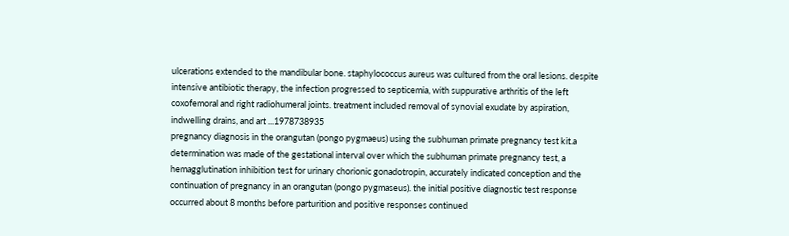ulcerations extended to the mandibular bone. staphylococcus aureus was cultured from the oral lesions. despite intensive antibiotic therapy, the infection progressed to septicemia, with suppurative arthritis of the left coxofemoral and right radiohumeral joints. treatment included removal of synovial exudate by aspiration, indwelling drains, and art ...1978738935
pregnancy diagnosis in the orangutan (pongo pygmaeus) using the subhuman primate pregnancy test kit.a determination was made of the gestational interval over which the subhuman primate pregnancy test, a hemagglutination inhibition test for urinary chorionic gonadotropin, accurately indicated conception and the continuation of pregnancy in an orangutan (pongo pygmaseus). the initial positive diagnostic test response occurred about 8 months before parturition and positive responses continued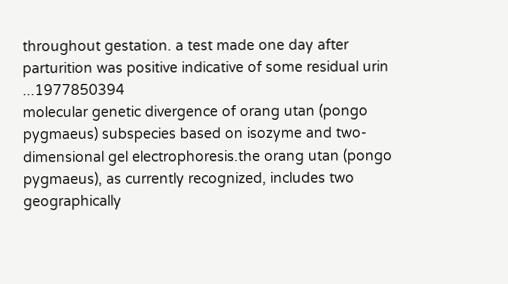throughout gestation. a test made one day after parturition was positive indicative of some residual urin ...1977850394
molecular genetic divergence of orang utan (pongo pygmaeus) subspecies based on isozyme and two-dimensional gel electrophoresis.the orang utan (pongo pygmaeus), as currently recognized, includes two geographically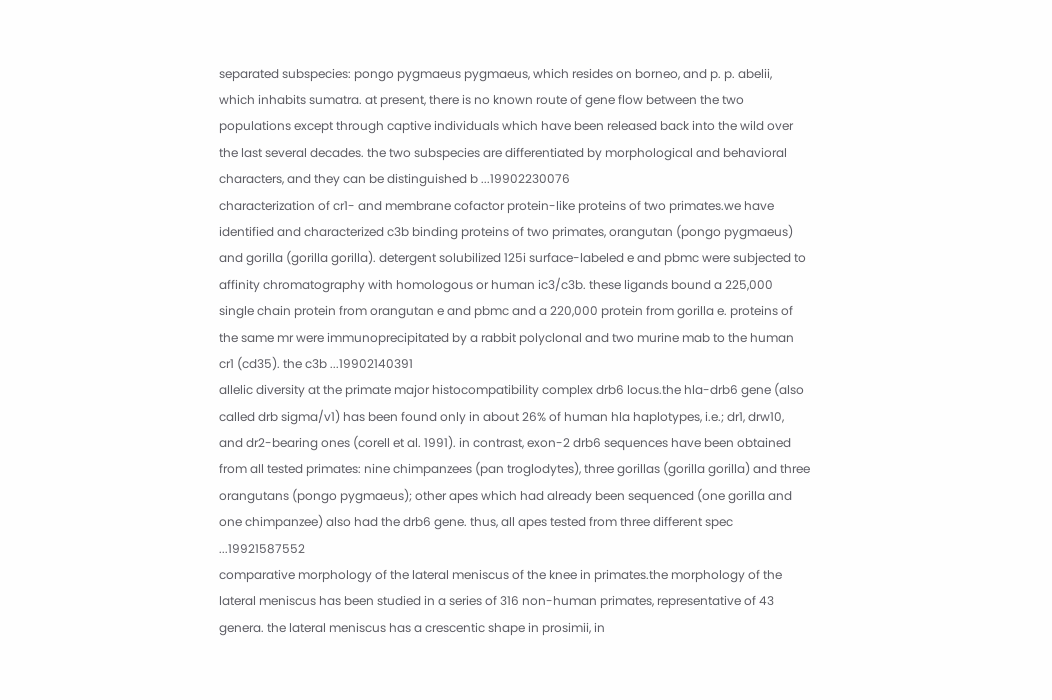separated subspecies: pongo pygmaeus pygmaeus, which resides on borneo, and p. p. abelii, which inhabits sumatra. at present, there is no known route of gene flow between the two populations except through captive individuals which have been released back into the wild over the last several decades. the two subspecies are differentiated by morphological and behavioral characters, and they can be distinguished b ...19902230076
characterization of cr1- and membrane cofactor protein-like proteins of two primates.we have identified and characterized c3b binding proteins of two primates, orangutan (pongo pygmaeus) and gorilla (gorilla gorilla). detergent solubilized 125i surface-labeled e and pbmc were subjected to affinity chromatography with homologous or human ic3/c3b. these ligands bound a 225,000 single chain protein from orangutan e and pbmc and a 220,000 protein from gorilla e. proteins of the same mr were immunoprecipitated by a rabbit polyclonal and two murine mab to the human cr1 (cd35). the c3b ...19902140391
allelic diversity at the primate major histocompatibility complex drb6 locus.the hla-drb6 gene (also called drb sigma/v1) has been found only in about 26% of human hla haplotypes, i.e.; dr1, drw10, and dr2-bearing ones (corell et al. 1991). in contrast, exon-2 drb6 sequences have been obtained from all tested primates: nine chimpanzees (pan troglodytes), three gorillas (gorilla gorilla) and three orangutans (pongo pygmaeus); other apes which had already been sequenced (one gorilla and one chimpanzee) also had the drb6 gene. thus, all apes tested from three different spec ...19921587552
comparative morphology of the lateral meniscus of the knee in primates.the morphology of the lateral meniscus has been studied in a series of 316 non-human primates, representative of 43 genera. the lateral meniscus has a crescentic shape in prosimii, in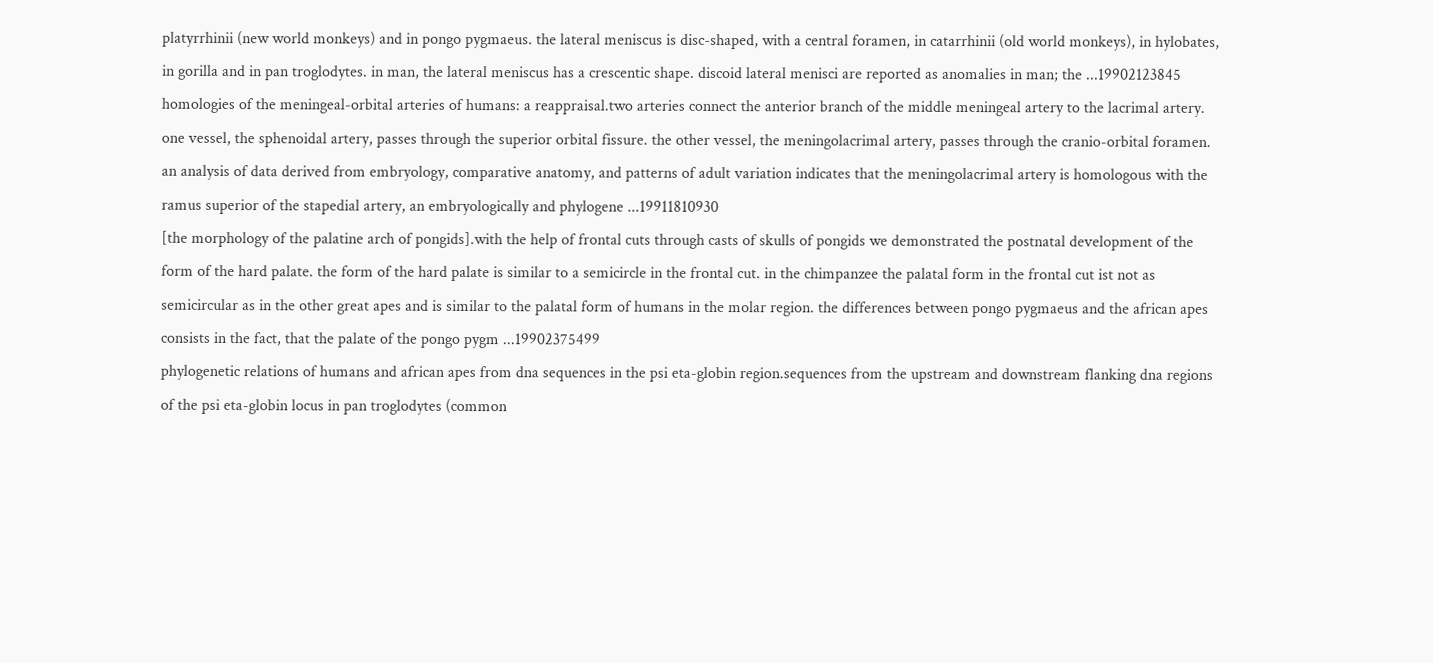platyrrhinii (new world monkeys) and in pongo pygmaeus. the lateral meniscus is disc-shaped, with a central foramen, in catarrhinii (old world monkeys), in hylobates, in gorilla and in pan troglodytes. in man, the lateral meniscus has a crescentic shape. discoid lateral menisci are reported as anomalies in man; the ...19902123845
homologies of the meningeal-orbital arteries of humans: a reappraisal.two arteries connect the anterior branch of the middle meningeal artery to the lacrimal artery. one vessel, the sphenoidal artery, passes through the superior orbital fissure. the other vessel, the meningolacrimal artery, passes through the cranio-orbital foramen. an analysis of data derived from embryology, comparative anatomy, and patterns of adult variation indicates that the meningolacrimal artery is homologous with the ramus superior of the stapedial artery, an embryologically and phylogene ...19911810930
[the morphology of the palatine arch of pongids].with the help of frontal cuts through casts of skulls of pongids we demonstrated the postnatal development of the form of the hard palate. the form of the hard palate is similar to a semicircle in the frontal cut. in the chimpanzee the palatal form in the frontal cut ist not as semicircular as in the other great apes and is similar to the palatal form of humans in the molar region. the differences between pongo pygmaeus and the african apes consists in the fact, that the palate of the pongo pygm ...19902375499
phylogenetic relations of humans and african apes from dna sequences in the psi eta-globin region.sequences from the upstream and downstream flanking dna regions of the psi eta-globin locus in pan troglodytes (common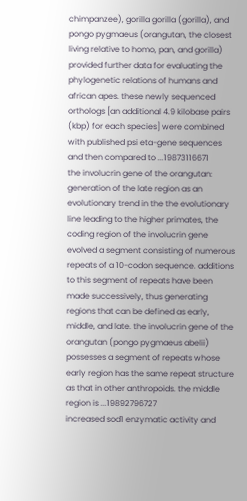chimpanzee), gorilla gorilla (gorilla), and pongo pygmaeus (orangutan, the closest living relative to homo, pan, and gorilla) provided further data for evaluating the phylogenetic relations of humans and african apes. these newly sequenced orthologs [an additional 4.9 kilobase pairs (kbp) for each species] were combined with published psi eta-gene sequences and then compared to ...19873116671
the involucrin gene of the orangutan: generation of the late region as an evolutionary trend in the the evolutionary line leading to the higher primates, the coding region of the involucrin gene evolved a segment consisting of numerous repeats of a 10-codon sequence. additions to this segment of repeats have been made successively, thus generating regions that can be defined as early, middle, and late. the involucrin gene of the orangutan (pongo pygmaeus abelii) possesses a segment of repeats whose early region has the same repeat structure as that in other anthropoids. the middle region is ...19892796727
increased sod1 enzymatic activity and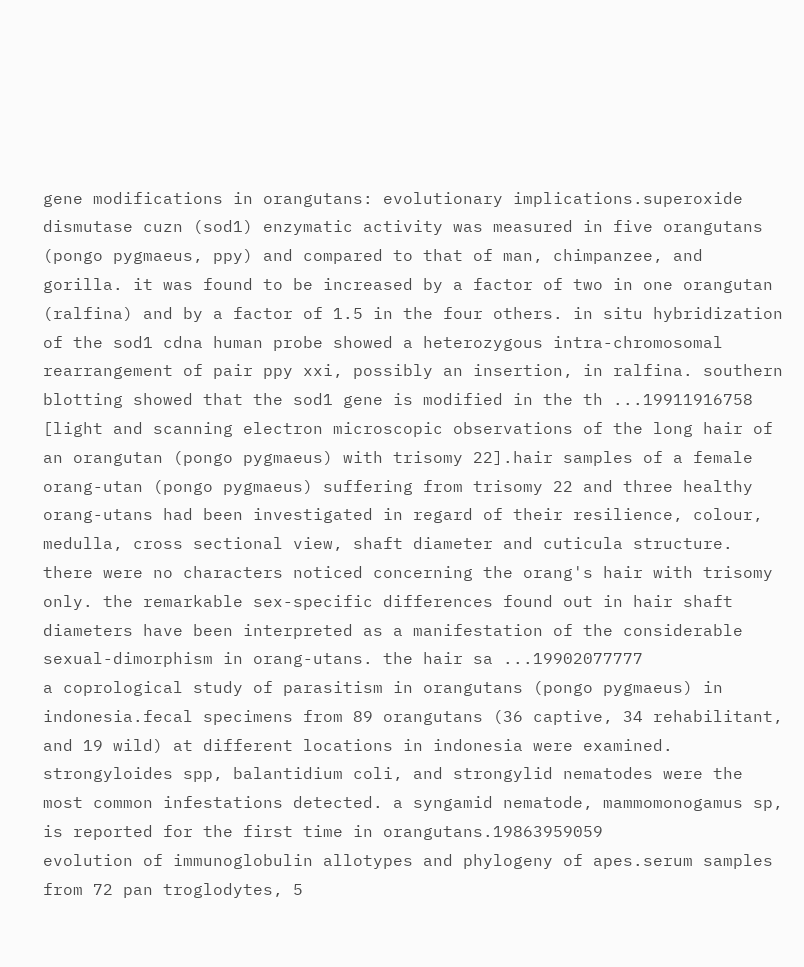gene modifications in orangutans: evolutionary implications.superoxide dismutase cuzn (sod1) enzymatic activity was measured in five orangutans (pongo pygmaeus, ppy) and compared to that of man, chimpanzee, and gorilla. it was found to be increased by a factor of two in one orangutan (ralfina) and by a factor of 1.5 in the four others. in situ hybridization of the sod1 cdna human probe showed a heterozygous intra-chromosomal rearrangement of pair ppy xxi, possibly an insertion, in ralfina. southern blotting showed that the sod1 gene is modified in the th ...19911916758
[light and scanning electron microscopic observations of the long hair of an orangutan (pongo pygmaeus) with trisomy 22].hair samples of a female orang-utan (pongo pygmaeus) suffering from trisomy 22 and three healthy orang-utans had been investigated in regard of their resilience, colour, medulla, cross sectional view, shaft diameter and cuticula structure. there were no characters noticed concerning the orang's hair with trisomy only. the remarkable sex-specific differences found out in hair shaft diameters have been interpreted as a manifestation of the considerable sexual-dimorphism in orang-utans. the hair sa ...19902077777
a coprological study of parasitism in orangutans (pongo pygmaeus) in indonesia.fecal specimens from 89 orangutans (36 captive, 34 rehabilitant, and 19 wild) at different locations in indonesia were examined. strongyloides spp, balantidium coli, and strongylid nematodes were the most common infestations detected. a syngamid nematode, mammomonogamus sp, is reported for the first time in orangutans.19863959059
evolution of immunoglobulin allotypes and phylogeny of apes.serum samples from 72 pan troglodytes, 5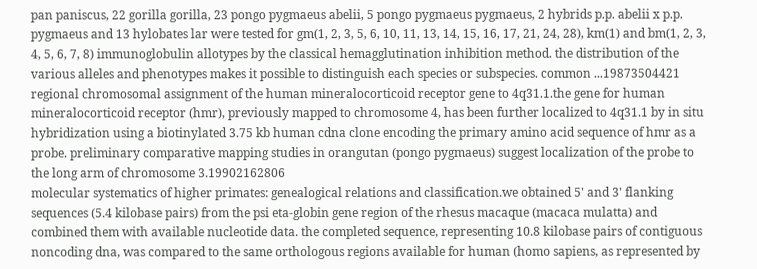pan paniscus, 22 gorilla gorilla, 23 pongo pygmaeus abelii, 5 pongo pygmaeus pygmaeus, 2 hybrids p.p. abelii x p.p. pygmaeus and 13 hylobates lar were tested for gm(1, 2, 3, 5, 6, 10, 11, 13, 14, 15, 16, 17, 21, 24, 28), km(1) and bm(1, 2, 3, 4, 5, 6, 7, 8) immunoglobulin allotypes by the classical hemagglutination inhibition method. the distribution of the various alleles and phenotypes makes it possible to distinguish each species or subspecies. common ...19873504421
regional chromosomal assignment of the human mineralocorticoid receptor gene to 4q31.1.the gene for human mineralocorticoid receptor (hmr), previously mapped to chromosome 4, has been further localized to 4q31.1 by in situ hybridization using a biotinylated 3.75 kb human cdna clone encoding the primary amino acid sequence of hmr as a probe. preliminary comparative mapping studies in orangutan (pongo pygmaeus) suggest localization of the probe to the long arm of chromosome 3.19902162806
molecular systematics of higher primates: genealogical relations and classification.we obtained 5' and 3' flanking sequences (5.4 kilobase pairs) from the psi eta-globin gene region of the rhesus macaque (macaca mulatta) and combined them with available nucleotide data. the completed sequence, representing 10.8 kilobase pairs of contiguous noncoding dna, was compared to the same orthologous regions available for human (homo sapiens, as represented by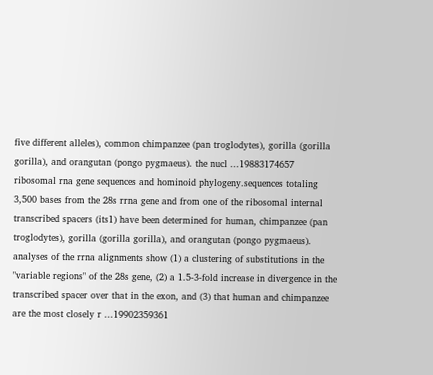five different alleles), common chimpanzee (pan troglodytes), gorilla (gorilla gorilla), and orangutan (pongo pygmaeus). the nucl ...19883174657
ribosomal rna gene sequences and hominoid phylogeny.sequences totaling 3,500 bases from the 28s rrna gene and from one of the ribosomal internal transcribed spacers (its1) have been determined for human, chimpanzee (pan troglodytes), gorilla (gorilla gorilla), and orangutan (pongo pygmaeus). analyses of the rrna alignments show (1) a clustering of substitutions in the "variable regions" of the 28s gene, (2) a 1.5-3-fold increase in divergence in the transcribed spacer over that in the exon, and (3) that human and chimpanzee are the most closely r ...19902359361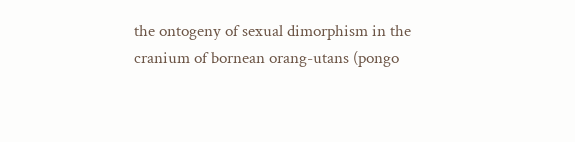the ontogeny of sexual dimorphism in the cranium of bornean orang-utans (pongo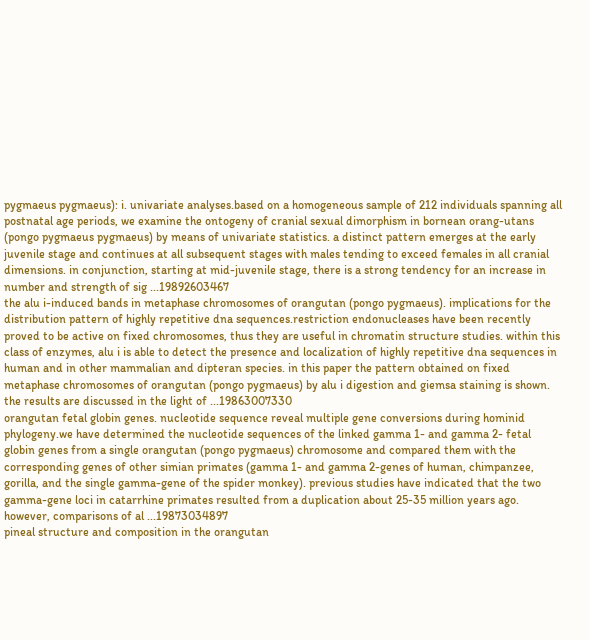pygmaeus pygmaeus): i. univariate analyses.based on a homogeneous sample of 212 individuals spanning all postnatal age periods, we examine the ontogeny of cranial sexual dimorphism in bornean orang-utans (pongo pygmaeus pygmaeus) by means of univariate statistics. a distinct pattern emerges at the early juvenile stage and continues at all subsequent stages with males tending to exceed females in all cranial dimensions. in conjunction, starting at mid-juvenile stage, there is a strong tendency for an increase in number and strength of sig ...19892603467
the alu i-induced bands in metaphase chromosomes of orangutan (pongo pygmaeus). implications for the distribution pattern of highly repetitive dna sequences.restriction endonucleases have been recently proved to be active on fixed chromosomes, thus they are useful in chromatin structure studies. within this class of enzymes, alu i is able to detect the presence and localization of highly repetitive dna sequences in human and in other mammalian and dipteran species. in this paper the pattern obtained on fixed metaphase chromosomes of orangutan (pongo pygmaeus) by alu i digestion and giemsa staining is shown. the results are discussed in the light of ...19863007330
orangutan fetal globin genes. nucleotide sequence reveal multiple gene conversions during hominid phylogeny.we have determined the nucleotide sequences of the linked gamma 1- and gamma 2- fetal globin genes from a single orangutan (pongo pygmaeus) chromosome and compared them with the corresponding genes of other simian primates (gamma 1- and gamma 2-genes of human, chimpanzee, gorilla, and the single gamma-gene of the spider monkey). previous studies have indicated that the two gamma-gene loci in catarrhine primates resulted from a duplication about 25-35 million years ago. however, comparisons of al ...19873034897
pineal structure and composition in the orangutan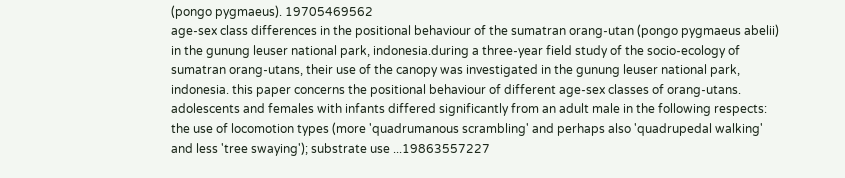(pongo pygmaeus). 19705469562
age-sex class differences in the positional behaviour of the sumatran orang-utan (pongo pygmaeus abelii) in the gunung leuser national park, indonesia.during a three-year field study of the socio-ecology of sumatran orang-utans, their use of the canopy was investigated in the gunung leuser national park, indonesia. this paper concerns the positional behaviour of different age-sex classes of orang-utans. adolescents and females with infants differed significantly from an adult male in the following respects: the use of locomotion types (more 'quadrumanous scrambling' and perhaps also 'quadrupedal walking' and less 'tree swaying'); substrate use ...19863557227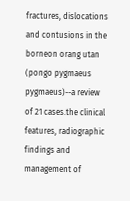fractures, dislocations and contusions in the borneon orang utan (pongo pygmaeus pygmaeus)--a review of 21 cases.the clinical features, radiographic findings and management of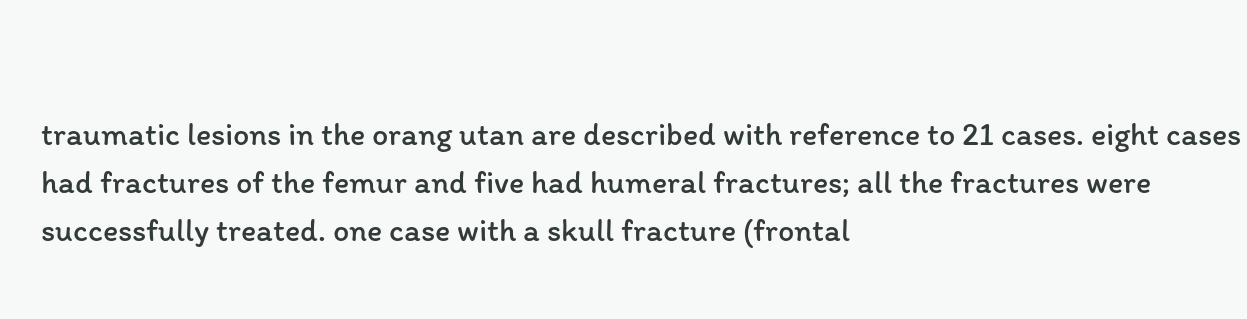traumatic lesions in the orang utan are described with reference to 21 cases. eight cases had fractures of the femur and five had humeral fractures; all the fractures were successfully treated. one case with a skull fracture (frontal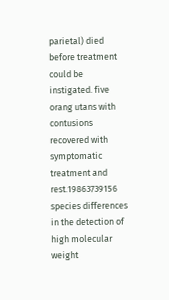parietal) died before treatment could be instigated. five orang utans with contusions recovered with symptomatic treatment and rest.19863739156
species differences in the detection of high molecular weight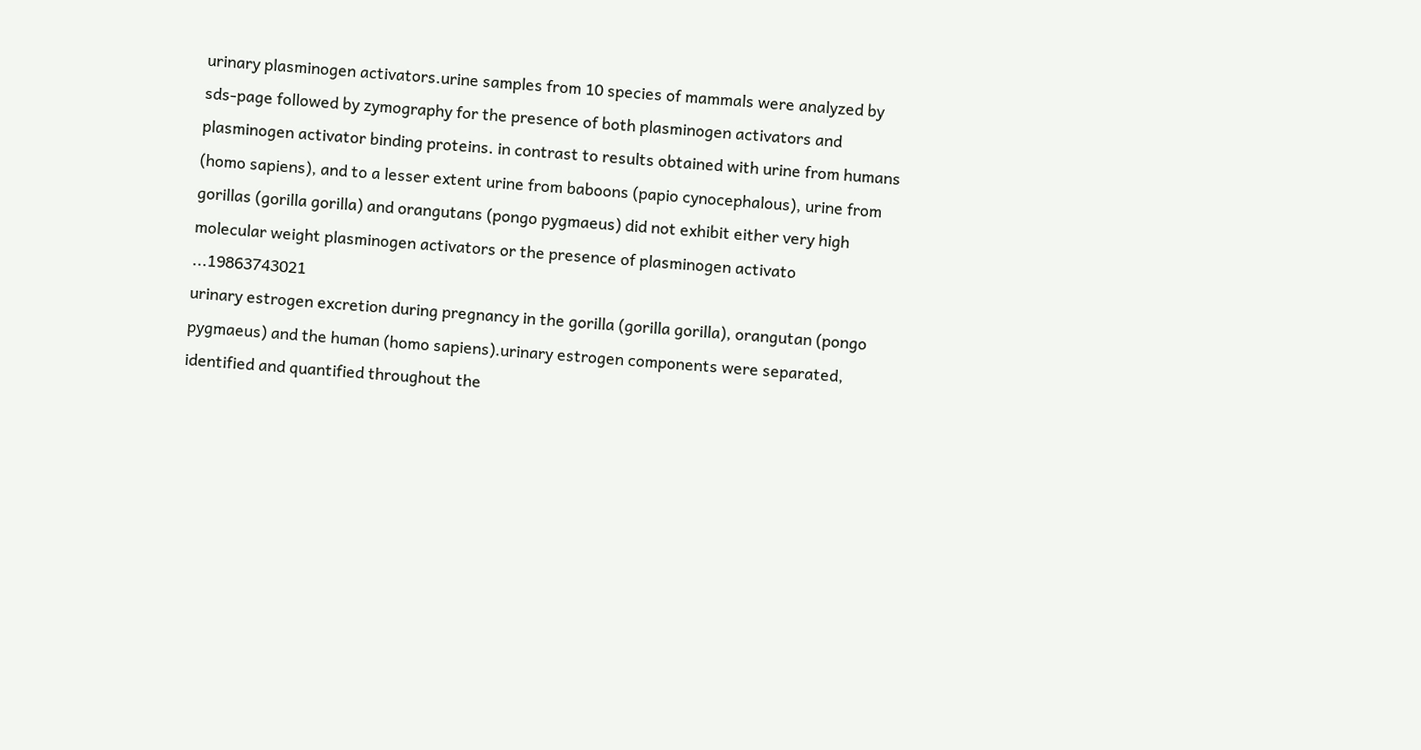urinary plasminogen activators.urine samples from 10 species of mammals were analyzed by sds-page followed by zymography for the presence of both plasminogen activators and plasminogen activator binding proteins. in contrast to results obtained with urine from humans (homo sapiens), and to a lesser extent urine from baboons (papio cynocephalous), urine from gorillas (gorilla gorilla) and orangutans (pongo pygmaeus) did not exhibit either very high molecular weight plasminogen activators or the presence of plasminogen activato ...19863743021
urinary estrogen excretion during pregnancy in the gorilla (gorilla gorilla), orangutan (pongo pygmaeus) and the human (homo sapiens).urinary estrogen components were separated, identified and quantified throughout the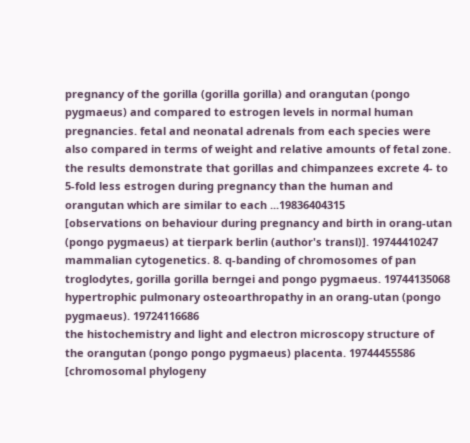pregnancy of the gorilla (gorilla gorilla) and orangutan (pongo pygmaeus) and compared to estrogen levels in normal human pregnancies. fetal and neonatal adrenals from each species were also compared in terms of weight and relative amounts of fetal zone. the results demonstrate that gorillas and chimpanzees excrete 4- to 5-fold less estrogen during pregnancy than the human and orangutan which are similar to each ...19836404315
[observations on behaviour during pregnancy and birth in orang-utan (pongo pygmaeus) at tierpark berlin (author's transl)]. 19744410247
mammalian cytogenetics. 8. q-banding of chromosomes of pan troglodytes, gorilla gorilla berngei and pongo pygmaeus. 19744135068
hypertrophic pulmonary osteoarthropathy in an orang-utan (pongo pygmaeus). 19724116686
the histochemistry and light and electron microscopy structure of the orangutan (pongo pongo pygmaeus) placenta. 19744455586
[chromosomal phylogeny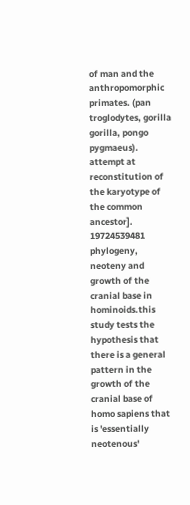of man and the anthropomorphic primates. (pan troglodytes, gorilla gorilla, pongo pygmaeus). attempt at reconstitution of the karyotype of the common ancestor]. 19724539481
phylogeny, neoteny and growth of the cranial base in hominoids.this study tests the hypothesis that there is a general pattern in the growth of the cranial base of homo sapiens that is 'essentially neotenous'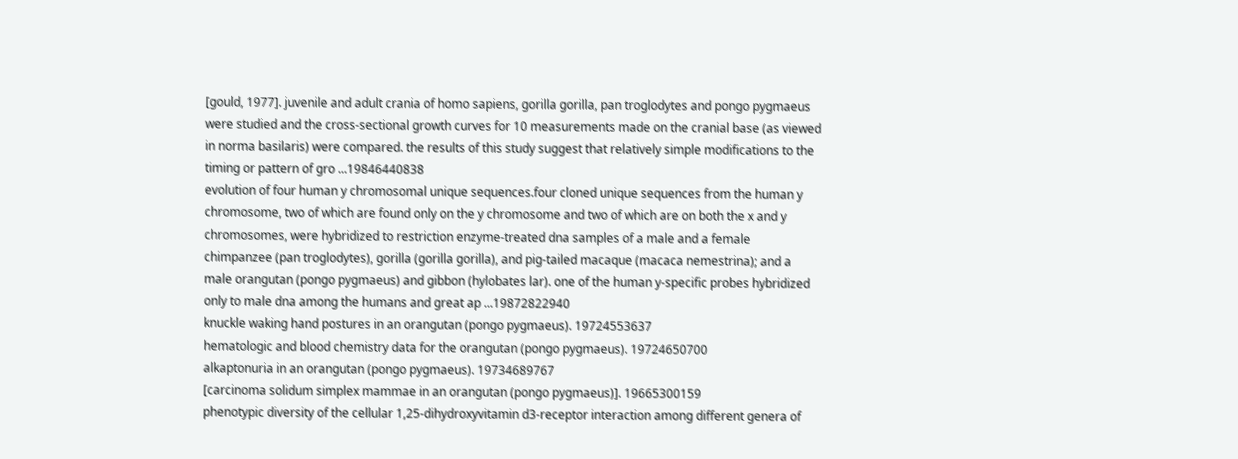[gould, 1977]. juvenile and adult crania of homo sapiens, gorilla gorilla, pan troglodytes and pongo pygmaeus were studied and the cross-sectional growth curves for 10 measurements made on the cranial base (as viewed in norma basilaris) were compared. the results of this study suggest that relatively simple modifications to the timing or pattern of gro ...19846440838
evolution of four human y chromosomal unique sequences.four cloned unique sequences from the human y chromosome, two of which are found only on the y chromosome and two of which are on both the x and y chromosomes, were hybridized to restriction enzyme-treated dna samples of a male and a female chimpanzee (pan troglodytes), gorilla (gorilla gorilla), and pig-tailed macaque (macaca nemestrina); and a male orangutan (pongo pygmaeus) and gibbon (hylobates lar). one of the human y-specific probes hybridized only to male dna among the humans and great ap ...19872822940
knuckle waking hand postures in an orangutan (pongo pygmaeus). 19724553637
hematologic and blood chemistry data for the orangutan (pongo pygmaeus). 19724650700
alkaptonuria in an orangutan (pongo pygmaeus). 19734689767
[carcinoma solidum simplex mammae in an orangutan (pongo pygmaeus)]. 19665300159
phenotypic diversity of the cellular 1,25-dihydroxyvitamin d3-receptor interaction among different genera of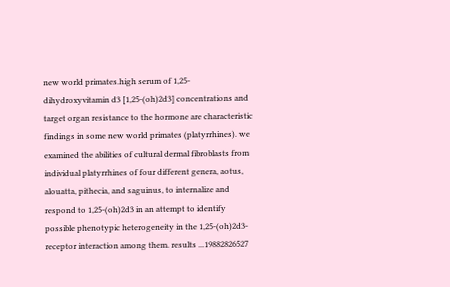new world primates.high serum of 1,25-dihydroxyvitamin d3 [1,25-(oh)2d3] concentrations and target organ resistance to the hormone are characteristic findings in some new world primates (platyrrhines). we examined the abilities of cultural dermal fibroblasts from individual platyrrhines of four different genera, aotus, alouatta, pithecia, and saguinus, to internalize and respond to 1,25-(oh)2d3 in an attempt to identify possible phenotypic heterogeneity in the 1,25-(oh)2d3-receptor interaction among them. results ...19882826527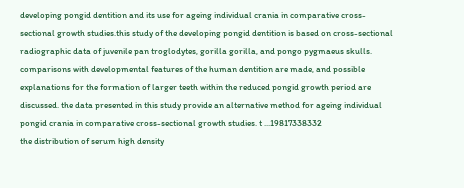developing pongid dentition and its use for ageing individual crania in comparative cross-sectional growth studies.this study of the developing pongid dentition is based on cross-sectional radiographic data of juvenile pan troglodytes, gorilla gorilla, and pongo pygmaeus skulls. comparisons with developmental features of the human dentition are made, and possible explanations for the formation of larger teeth within the reduced pongid growth period are discussed. the data presented in this study provide an alternative method for ageing individual pongid crania in comparative cross-sectional growth studies. t ...19817338332
the distribution of serum high density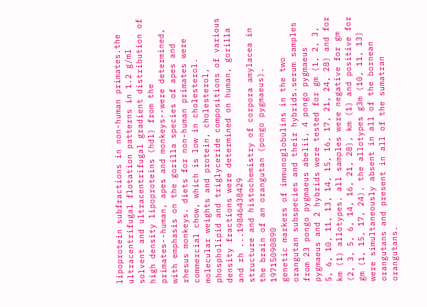lipoprotein subfractions in non-human primates.the ultracentrifugal flotation patterns in 1.2 g/ml solvent and ultracentrifugal gradient distribution of high density lipoproteins (hdl) from the primates--human, apes and monkeys--were determined, with emphasis on the gorilla species of apes and rhesus monkeys. diets for non-human primates were commercial chow, which is low in cholesterol. molecular weights and protein, cholesterol, phospholipid and triglyceride compositions of various density fractions were determined on human, gorilla and rh ...19846438429
structure and histochemistry of corpora amylacea in the brain of an orangutan (pongo pygmaeus). 19715090890
genetic markers of immunoglobulins in the two orangutan subspecies and their hybrids.serum samples from 23 pongo pygmaeus abelii, 4 pongo pygmaeus pygmaeus and 2 hybrids were tested for gm (1, 2, 3, 5, 6, 10, 11, 13, 14, 15, 16, 17, 21, 24, 28) and for km (1) allotypes. all samples were negative for gm (2, 3, 5, 6, 14, 16, 21, 28), km (1) and positive for gm (1, 15, 17, 24). the allotypes g3m (10, 11, 13) were simultaneously absent in all of the bornean orangutans and present in all of the sumatran orangutans.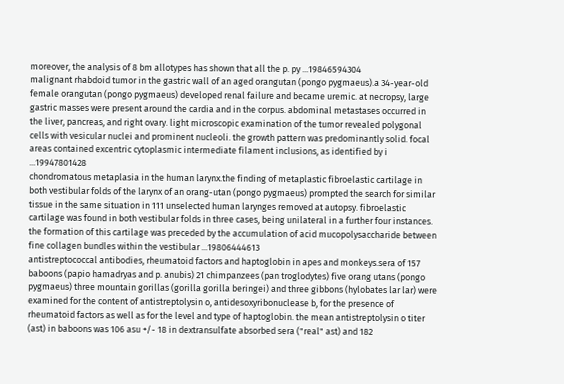moreover, the analysis of 8 bm allotypes has shown that all the p. py ...19846594304
malignant rhabdoid tumor in the gastric wall of an aged orangutan (pongo pygmaeus).a 34-year-old female orangutan (pongo pygmaeus) developed renal failure and became uremic. at necropsy, large gastric masses were present around the cardia and in the corpus. abdominal metastases occurred in the liver, pancreas, and right ovary. light microscopic examination of the tumor revealed polygonal cells with vesicular nuclei and prominent nucleoli. the growth pattern was predominantly solid. focal areas contained excentric cytoplasmic intermediate filament inclusions, as identified by i ...19947801428
chondromatous metaplasia in the human larynx.the finding of metaplastic fibroelastic cartilage in both vestibular folds of the larynx of an orang-utan (pongo pygmaeus) prompted the search for similar tissue in the same situation in 111 unselected human larynges removed at autopsy. fibroelastic cartilage was found in both vestibular folds in three cases, being unilateral in a further four instances. the formation of this cartilage was preceded by the accumulation of acid mucopolysaccharide between fine collagen bundles within the vestibular ...19806444613
antistreptococcal antibodies, rheumatoid factors and haptoglobin in apes and monkeys.sera of 157 baboons (papio hamadryas and p. anubis) 21 chimpanzees (pan troglodytes) five orang utans (pongo pygmaeus) three mountain gorillas (gorilla gorilla beringei) and three gibbons (hylobates lar lar) were examined for the content of antistreptolysin o, antidesoxyribonuclease b, for the presence of rheumatoid factors as well as for the level and type of haptoglobin. the mean antistreptolysin o titer (ast) in baboons was 106 asu +/- 18 in dextransulfate absorbed sera ("real" ast) and 182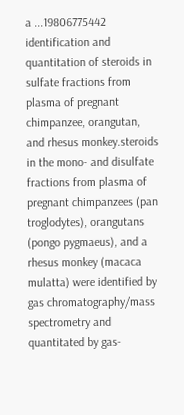a ...19806775442
identification and quantitation of steroids in sulfate fractions from plasma of pregnant chimpanzee, orangutan, and rhesus monkey.steroids in the mono- and disulfate fractions from plasma of pregnant chimpanzees (pan troglodytes), orangutans (pongo pygmaeus), and a rhesus monkey (macaca mulatta) were identified by gas chromatography/mass spectrometry and quantitated by gas-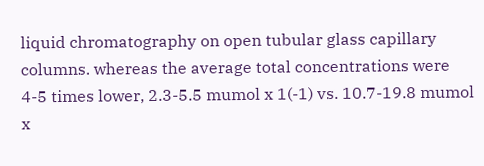liquid chromatography on open tubular glass capillary columns. whereas the average total concentrations were 4-5 times lower, 2.3-5.5 mumol x 1(-1) vs. 10.7-19.8 mumol x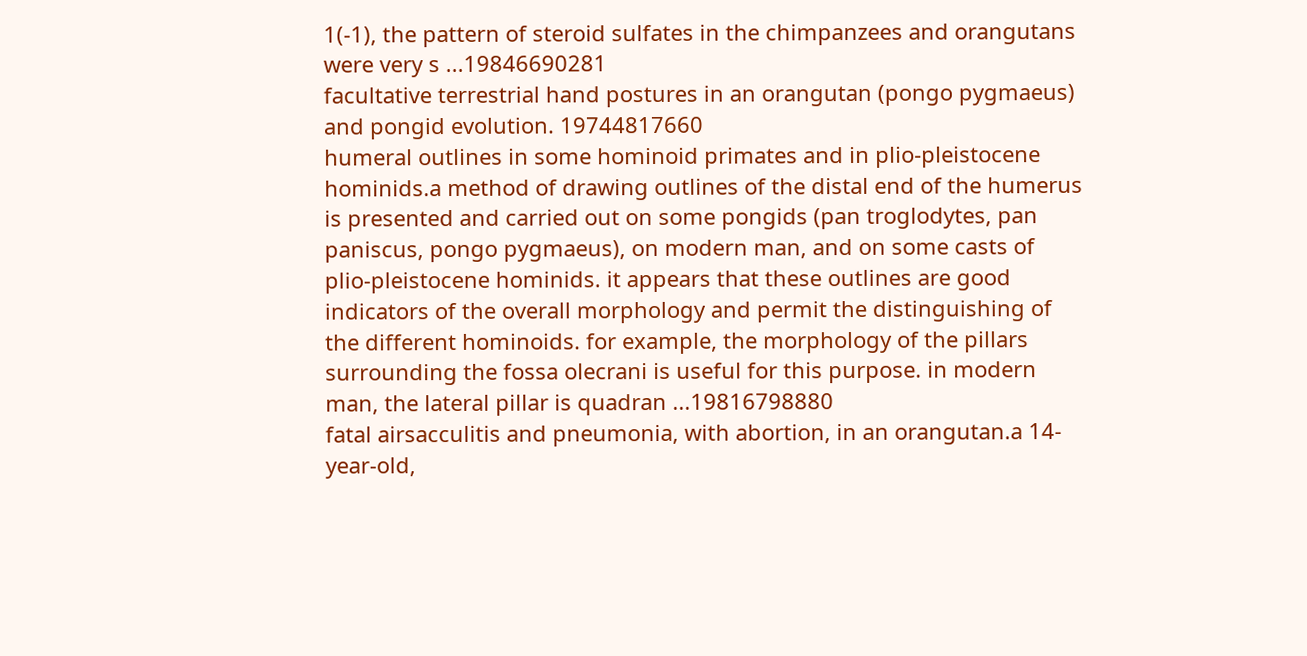1(-1), the pattern of steroid sulfates in the chimpanzees and orangutans were very s ...19846690281
facultative terrestrial hand postures in an orangutan (pongo pygmaeus) and pongid evolution. 19744817660
humeral outlines in some hominoid primates and in plio-pleistocene hominids.a method of drawing outlines of the distal end of the humerus is presented and carried out on some pongids (pan troglodytes, pan paniscus, pongo pygmaeus), on modern man, and on some casts of plio-pleistocene hominids. it appears that these outlines are good indicators of the overall morphology and permit the distinguishing of the different hominoids. for example, the morphology of the pillars surrounding the fossa olecrani is useful for this purpose. in modern man, the lateral pillar is quadran ...19816798880
fatal airsacculitis and pneumonia, with abortion, in an orangutan.a 14-year-old,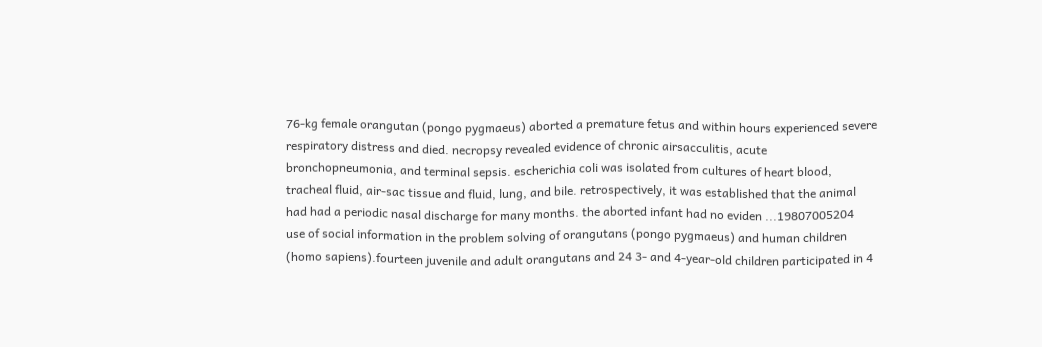76-kg female orangutan (pongo pygmaeus) aborted a premature fetus and within hours experienced severe respiratory distress and died. necropsy revealed evidence of chronic airsacculitis, acute bronchopneumonia, and terminal sepsis. escherichia coli was isolated from cultures of heart blood, tracheal fluid, air-sac tissue and fluid, lung, and bile. retrospectively, it was established that the animal had had a periodic nasal discharge for many months. the aborted infant had no eviden ...19807005204
use of social information in the problem solving of orangutans (pongo pygmaeus) and human children (homo sapiens).fourteen juvenile and adult orangutans and 24 3- and 4-year-old children participated in 4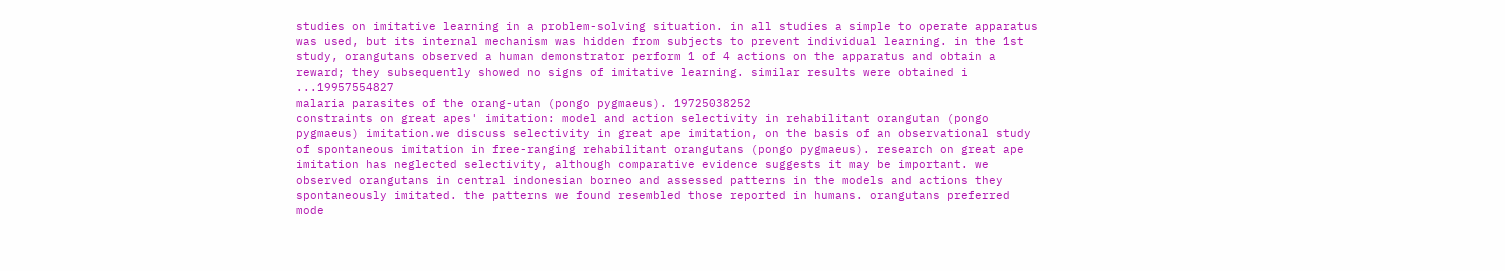studies on imitative learning in a problem-solving situation. in all studies a simple to operate apparatus was used, but its internal mechanism was hidden from subjects to prevent individual learning. in the 1st study, orangutans observed a human demonstrator perform 1 of 4 actions on the apparatus and obtain a reward; they subsequently showed no signs of imitative learning. similar results were obtained i ...19957554827
malaria parasites of the orang-utan (pongo pygmaeus). 19725038252
constraints on great apes' imitation: model and action selectivity in rehabilitant orangutan (pongo pygmaeus) imitation.we discuss selectivity in great ape imitation, on the basis of an observational study of spontaneous imitation in free-ranging rehabilitant orangutans (pongo pygmaeus). research on great ape imitation has neglected selectivity, although comparative evidence suggests it may be important. we observed orangutans in central indonesian borneo and assessed patterns in the models and actions they spontaneously imitated. the patterns we found resembled those reported in humans. orangutans preferred mode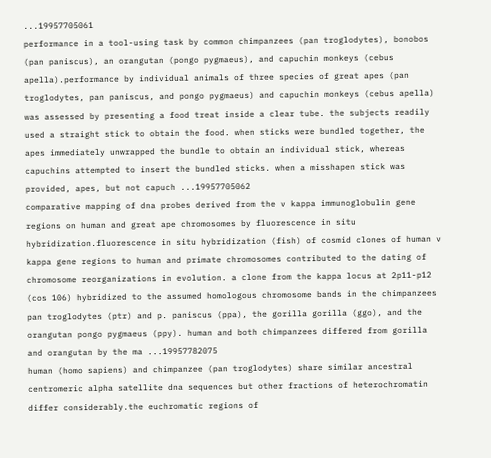...19957705061
performance in a tool-using task by common chimpanzees (pan troglodytes), bonobos (pan paniscus), an orangutan (pongo pygmaeus), and capuchin monkeys (cebus apella).performance by individual animals of three species of great apes (pan troglodytes, pan paniscus, and pongo pygmaeus) and capuchin monkeys (cebus apella) was assessed by presenting a food treat inside a clear tube. the subjects readily used a straight stick to obtain the food. when sticks were bundled together, the apes immediately unwrapped the bundle to obtain an individual stick, whereas capuchins attempted to insert the bundled sticks. when a misshapen stick was provided, apes, but not capuch ...19957705062
comparative mapping of dna probes derived from the v kappa immunoglobulin gene regions on human and great ape chromosomes by fluorescence in situ hybridization.fluorescence in situ hybridization (fish) of cosmid clones of human v kappa gene regions to human and primate chromosomes contributed to the dating of chromosome reorganizations in evolution. a clone from the kappa locus at 2p11-p12 (cos 106) hybridized to the assumed homologous chromosome bands in the chimpanzees pan troglodytes (ptr) and p. paniscus (ppa), the gorilla gorilla (ggo), and the orangutan pongo pygmaeus (ppy). human and both chimpanzees differed from gorilla and orangutan by the ma ...19957782075
human (homo sapiens) and chimpanzee (pan troglodytes) share similar ancestral centromeric alpha satellite dna sequences but other fractions of heterochromatin differ considerably.the euchromatic regions of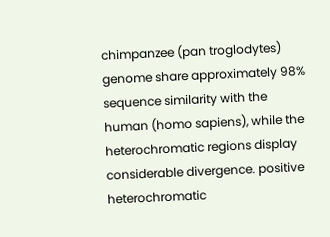chimpanzee (pan troglodytes) genome share approximately 98% sequence similarity with the human (homo sapiens), while the heterochromatic regions display considerable divergence. positive heterochromatic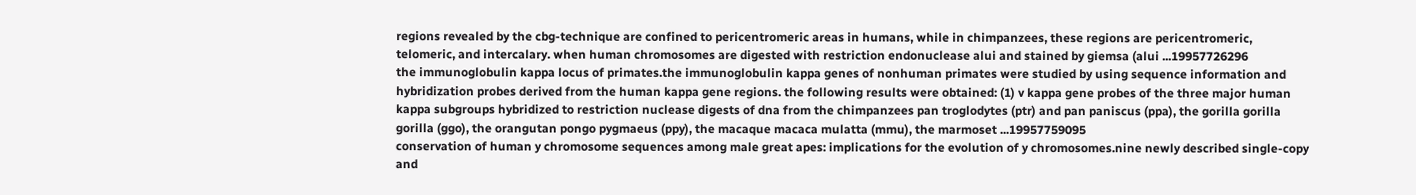regions revealed by the cbg-technique are confined to pericentromeric areas in humans, while in chimpanzees, these regions are pericentromeric, telomeric, and intercalary. when human chromosomes are digested with restriction endonuclease alui and stained by giemsa (alui ...19957726296
the immunoglobulin kappa locus of primates.the immunoglobulin kappa genes of nonhuman primates were studied by using sequence information and hybridization probes derived from the human kappa gene regions. the following results were obtained: (1) v kappa gene probes of the three major human kappa subgroups hybridized to restriction nuclease digests of dna from the chimpanzees pan troglodytes (ptr) and pan paniscus (ppa), the gorilla gorilla gorilla (ggo), the orangutan pongo pygmaeus (ppy), the macaque macaca mulatta (mmu), the marmoset ...19957759095
conservation of human y chromosome sequences among male great apes: implications for the evolution of y chromosomes.nine newly described single-copy and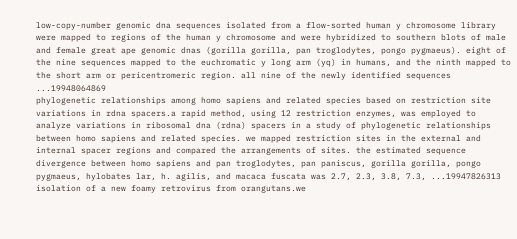low-copy-number genomic dna sequences isolated from a flow-sorted human y chromosome library were mapped to regions of the human y chromosome and were hybridized to southern blots of male and female great ape genomic dnas (gorilla gorilla, pan troglodytes, pongo pygmaeus). eight of the nine sequences mapped to the euchromatic y long arm (yq) in humans, and the ninth mapped to the short arm or pericentromeric region. all nine of the newly identified sequences ...19948064869
phylogenetic relationships among homo sapiens and related species based on restriction site variations in rdna spacers.a rapid method, using 12 restriction enzymes, was employed to analyze variations in ribosomal dna (rdna) spacers in a study of phylogenetic relationships between homo sapiens and related species. we mapped restriction sites in the external and internal spacer regions and compared the arrangements of sites. the estimated sequence divergence between homo sapiens and pan troglodytes, pan paniscus, gorilla gorilla, pongo pygmaeus, hylobates lar, h. agilis, and macaca fuscata was 2.7, 2.3, 3.8, 7.3, ...19947826313
isolation of a new foamy retrovirus from orangutans.we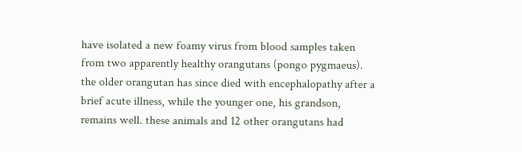have isolated a new foamy virus from blood samples taken from two apparently healthy orangutans (pongo pygmaeus). the older orangutan has since died with encephalopathy after a brief acute illness, while the younger one, his grandson, remains well. these animals and 12 other orangutans had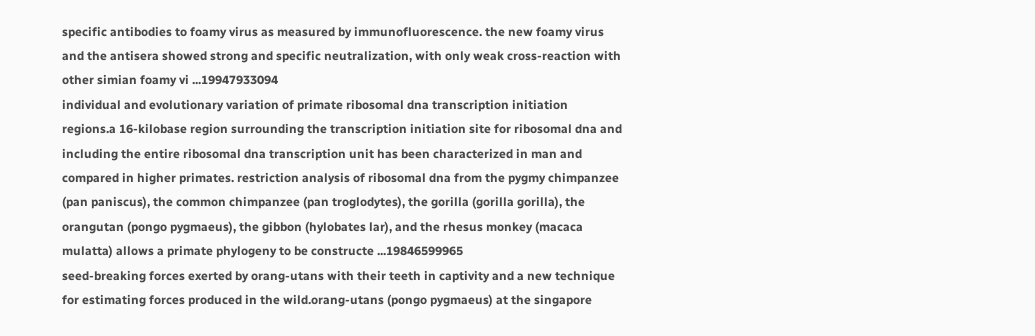specific antibodies to foamy virus as measured by immunofluorescence. the new foamy virus and the antisera showed strong and specific neutralization, with only weak cross-reaction with other simian foamy vi ...19947933094
individual and evolutionary variation of primate ribosomal dna transcription initiation regions.a 16-kilobase region surrounding the transcription initiation site for ribosomal dna and including the entire ribosomal dna transcription unit has been characterized in man and compared in higher primates. restriction analysis of ribosomal dna from the pygmy chimpanzee (pan paniscus), the common chimpanzee (pan troglodytes), the gorilla (gorilla gorilla), the orangutan (pongo pygmaeus), the gibbon (hylobates lar), and the rhesus monkey (macaca mulatta) allows a primate phylogeny to be constructe ...19846599965
seed-breaking forces exerted by orang-utans with their teeth in captivity and a new technique for estimating forces produced in the wild.orang-utans (pongo pygmaeus) at the singapore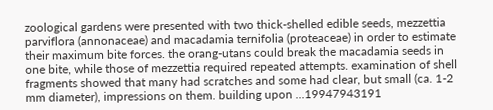zoological gardens were presented with two thick-shelled edible seeds, mezzettia parviflora (annonaceae) and macadamia ternifolia (proteaceae) in order to estimate their maximum bite forces. the orang-utans could break the macadamia seeds in one bite, while those of mezzettia required repeated attempts. examination of shell fragments showed that many had scratches and some had clear, but small (ca. 1-2 mm diameter), impressions on them. building upon ...19947943191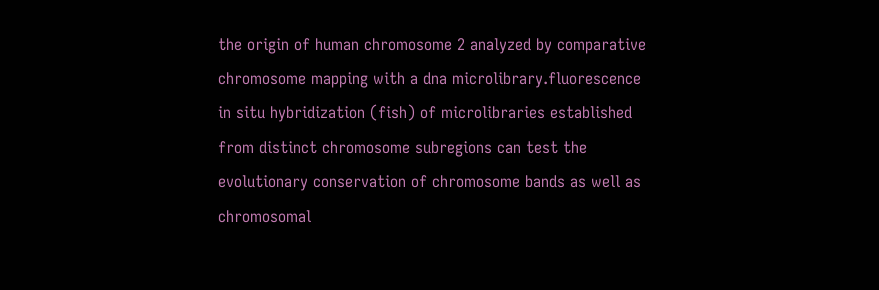the origin of human chromosome 2 analyzed by comparative chromosome mapping with a dna microlibrary.fluorescence in situ hybridization (fish) of microlibraries established from distinct chromosome subregions can test the evolutionary conservation of chromosome bands as well as chromosomal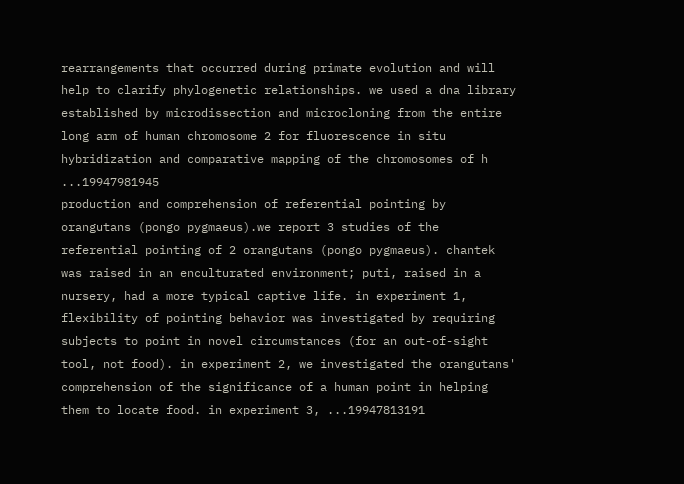rearrangements that occurred during primate evolution and will help to clarify phylogenetic relationships. we used a dna library established by microdissection and microcloning from the entire long arm of human chromosome 2 for fluorescence in situ hybridization and comparative mapping of the chromosomes of h ...19947981945
production and comprehension of referential pointing by orangutans (pongo pygmaeus).we report 3 studies of the referential pointing of 2 orangutans (pongo pygmaeus). chantek was raised in an enculturated environment; puti, raised in a nursery, had a more typical captive life. in experiment 1, flexibility of pointing behavior was investigated by requiring subjects to point in novel circumstances (for an out-of-sight tool, not food). in experiment 2, we investigated the orangutans' comprehension of the significance of a human point in helping them to locate food. in experiment 3, ...19947813191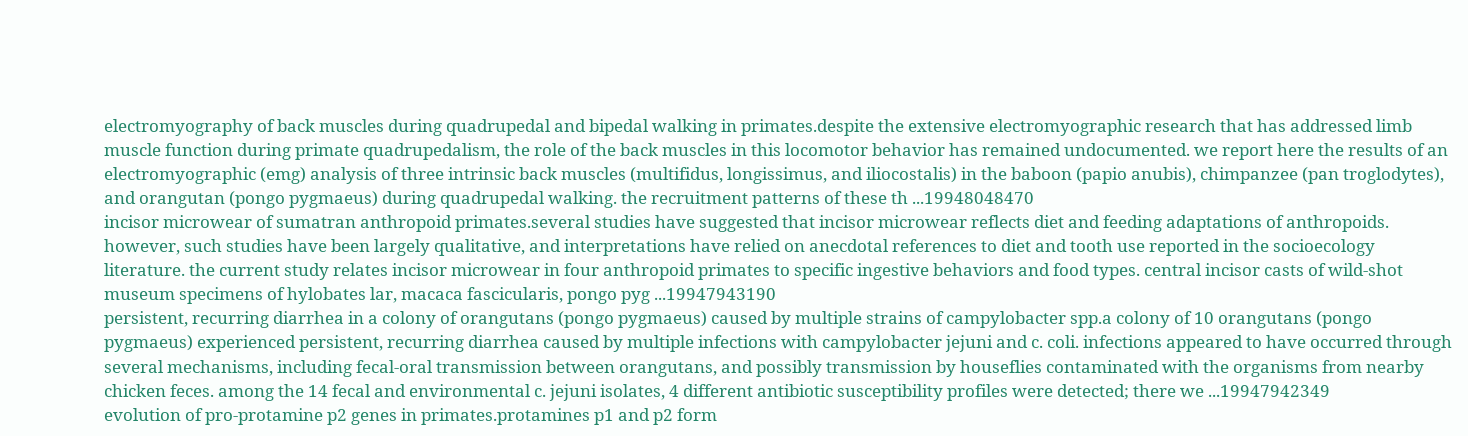electromyography of back muscles during quadrupedal and bipedal walking in primates.despite the extensive electromyographic research that has addressed limb muscle function during primate quadrupedalism, the role of the back muscles in this locomotor behavior has remained undocumented. we report here the results of an electromyographic (emg) analysis of three intrinsic back muscles (multifidus, longissimus, and iliocostalis) in the baboon (papio anubis), chimpanzee (pan troglodytes), and orangutan (pongo pygmaeus) during quadrupedal walking. the recruitment patterns of these th ...19948048470
incisor microwear of sumatran anthropoid primates.several studies have suggested that incisor microwear reflects diet and feeding adaptations of anthropoids. however, such studies have been largely qualitative, and interpretations have relied on anecdotal references to diet and tooth use reported in the socioecology literature. the current study relates incisor microwear in four anthropoid primates to specific ingestive behaviors and food types. central incisor casts of wild-shot museum specimens of hylobates lar, macaca fascicularis, pongo pyg ...19947943190
persistent, recurring diarrhea in a colony of orangutans (pongo pygmaeus) caused by multiple strains of campylobacter spp.a colony of 10 orangutans (pongo pygmaeus) experienced persistent, recurring diarrhea caused by multiple infections with campylobacter jejuni and c. coli. infections appeared to have occurred through several mechanisms, including fecal-oral transmission between orangutans, and possibly transmission by houseflies contaminated with the organisms from nearby chicken feces. among the 14 fecal and environmental c. jejuni isolates, 4 different antibiotic susceptibility profiles were detected; there we ...19947942349
evolution of pro-protamine p2 genes in primates.protamines p1 and p2 form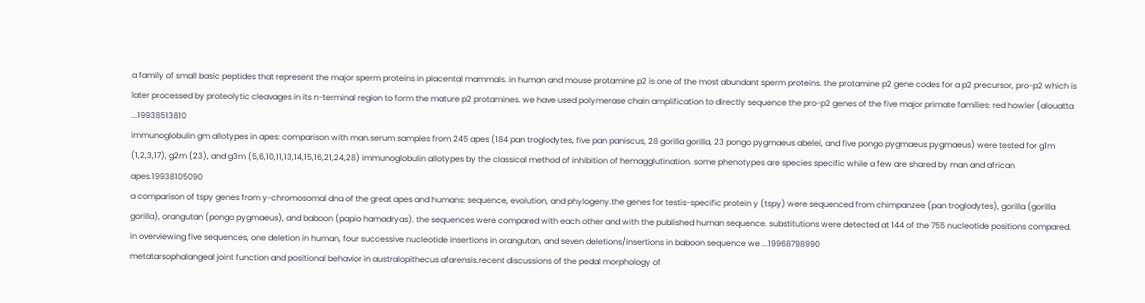a family of small basic peptides that represent the major sperm proteins in placental mammals. in human and mouse protamine p2 is one of the most abundant sperm proteins. the protamine p2 gene codes for a p2 precursor, pro-p2 which is later processed by proteolytic cleavages in its n-terminal region to form the mature p2 protamines. we have used polymerase chain amplification to directly sequence the pro-p2 genes of the five major primate families: red howler (alouatta ...19938513810
immunoglobulin gm allotypes in apes: comparison with man.serum samples from 245 apes (184 pan troglodytes, five pan paniscus, 28 gorilla gorilla, 23 pongo pygmaeus abelei, and five pongo pygmaeus pygmaeus) were tested for g1m (1,2,3,17), g2m (23), and g3m (5,6,10,11,13,14,15,16,21,24,28) immunoglobulin allotypes by the classical method of inhibition of hemagglutination. some phenotypes are species specific while a few are shared by man and african apes.19938105090
a comparison of tspy genes from y-chromosomal dna of the great apes and humans: sequence, evolution, and phylogeny.the genes for testis-specific protein y (tspy) were sequenced from chimpanzee (pan troglodytes), gorilla (gorilla gorilla), orangutan (pongo pygmaeus), and baboon (papio hamadryas). the sequences were compared with each other and with the published human sequence. substitutions were detected at 144 of the 755 nucleotide positions compared. in overviewing five sequences, one deletion in human, four successive nucleotide insertions in orangutan, and seven deletions/insertions in baboon sequence we ...19968798990
metatarsophalangeal joint function and positional behavior in australopithecus afarensis.recent discussions of the pedal morphology of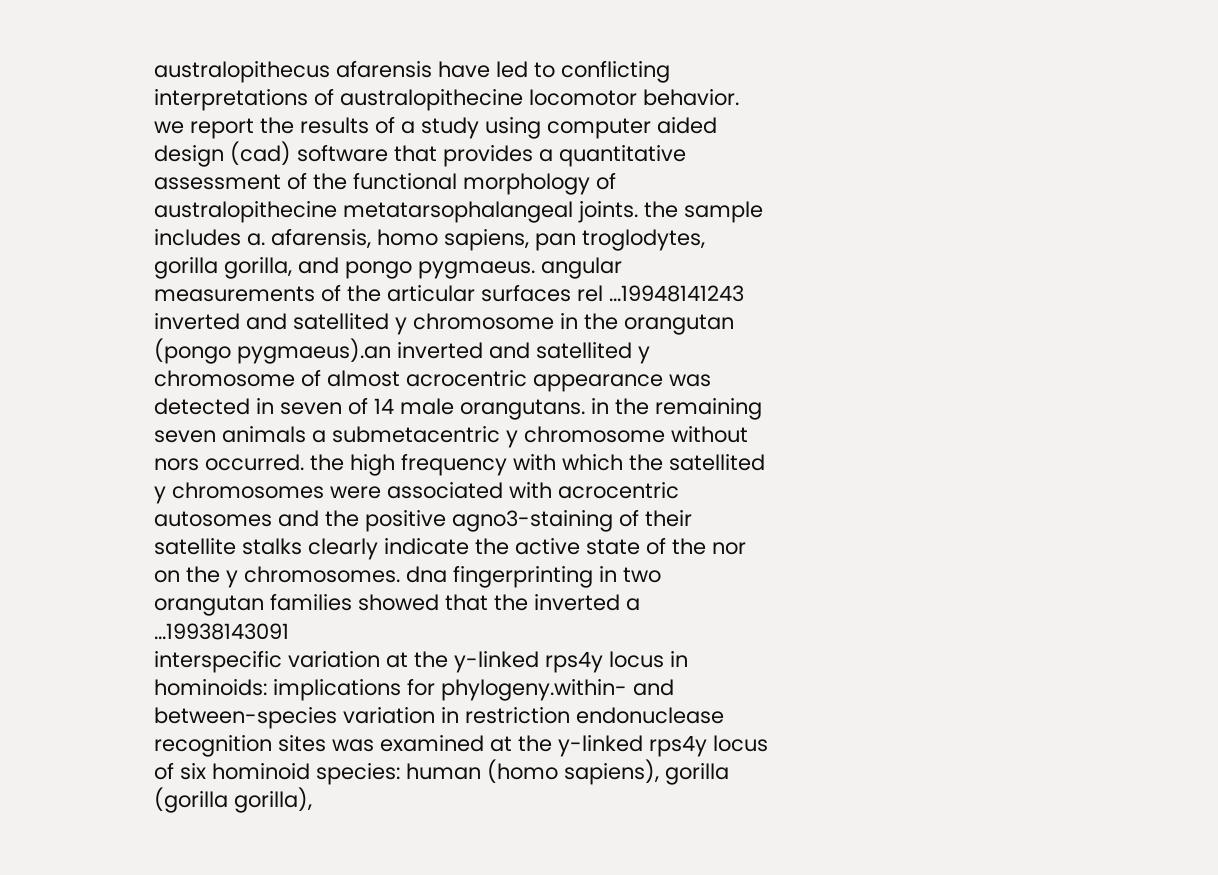australopithecus afarensis have led to conflicting interpretations of australopithecine locomotor behavior. we report the results of a study using computer aided design (cad) software that provides a quantitative assessment of the functional morphology of australopithecine metatarsophalangeal joints. the sample includes a. afarensis, homo sapiens, pan troglodytes, gorilla gorilla, and pongo pygmaeus. angular measurements of the articular surfaces rel ...19948141243
inverted and satellited y chromosome in the orangutan (pongo pygmaeus).an inverted and satellited y chromosome of almost acrocentric appearance was detected in seven of 14 male orangutans. in the remaining seven animals a submetacentric y chromosome without nors occurred. the high frequency with which the satellited y chromosomes were associated with acrocentric autosomes and the positive agno3-staining of their satellite stalks clearly indicate the active state of the nor on the y chromosomes. dna fingerprinting in two orangutan families showed that the inverted a ...19938143091
interspecific variation at the y-linked rps4y locus in hominoids: implications for phylogeny.within- and between-species variation in restriction endonuclease recognition sites was examined at the y-linked rps4y locus of six hominoid species: human (homo sapiens), gorilla (gorilla gorilla),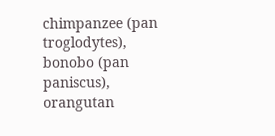chimpanzee (pan troglodytes), bonobo (pan paniscus), orangutan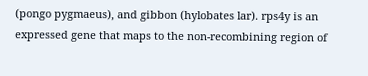(pongo pygmaeus), and gibbon (hylobates lar). rps4y is an expressed gene that maps to the non-recombining region of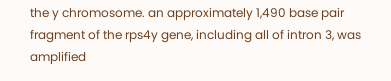the y chromosome. an approximately 1,490 base pair fragment of the rps4y gene, including all of intron 3, was amplified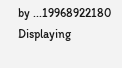by ...19968922180
Displaying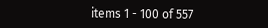items 1 - 100 of 557